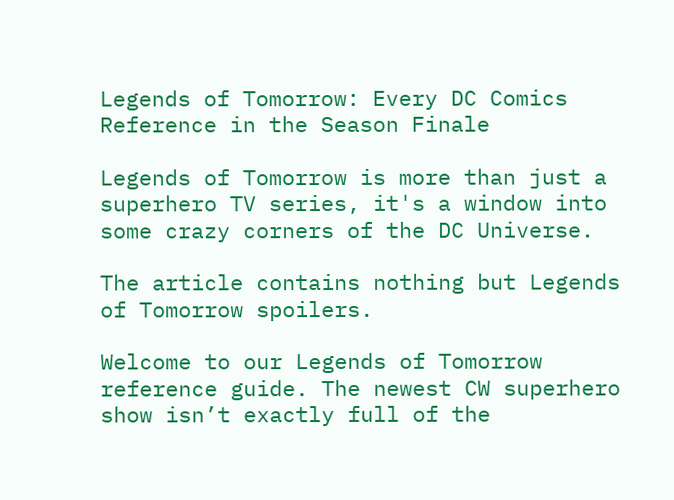Legends of Tomorrow: Every DC Comics Reference in the Season Finale

Legends of Tomorrow is more than just a superhero TV series, it's a window into some crazy corners of the DC Universe.

The article contains nothing but Legends of Tomorrow spoilers.

Welcome to our Legends of Tomorrow reference guide. The newest CW superhero show isn’t exactly full of the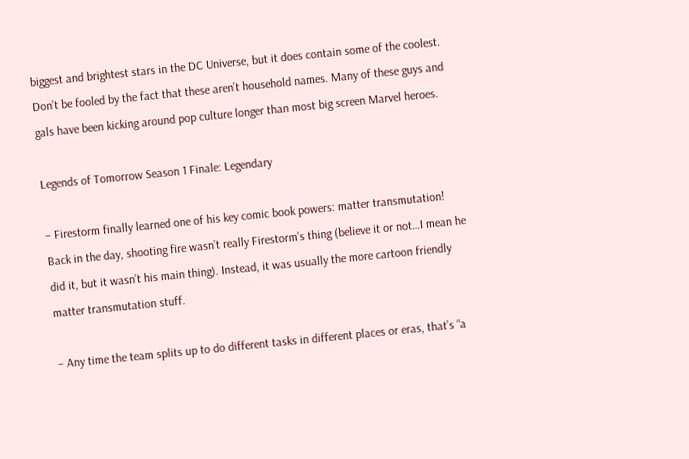biggest and brightest stars in the DC Universe, but it does contain some of the coolest. Don’t be fooled by the fact that these aren’t household names. Many of these guys and gals have been kicking around pop culture longer than most big screen Marvel heroes.

Legends of Tomorrow Season 1 Finale: Legendary

– Firestorm finally learned one of his key comic book powers: matter transmutation! Back in the day, shooting fire wasn’t really Firestorm’s thing (believe it or not…I mean he did it, but it wasn’t his main thing). Instead, it was usually the more cartoon friendly matter transmutation stuff.

– Any time the team splits up to do different tasks in different places or eras, that’s “a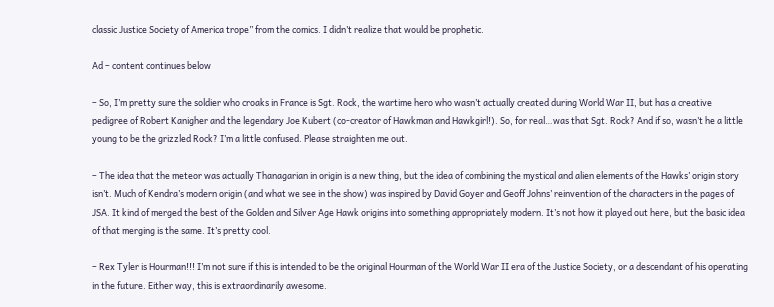classic Justice Society of America trope” from the comics. I didn’t realize that would be prophetic.

Ad – content continues below

– So, I’m pretty sure the soldier who croaks in France is Sgt. Rock, the wartime hero who wasn’t actually created during World War II, but has a creative pedigree of Robert Kanigher and the legendary Joe Kubert (co-creator of Hawkman and Hawkgirl!). So, for real…was that Sgt. Rock? And if so, wasn’t he a little young to be the grizzled Rock? I’m a little confused. Please straighten me out.

– The idea that the meteor was actually Thanagarian in origin is a new thing, but the idea of combining the mystical and alien elements of the Hawks’ origin story isn’t. Much of Kendra’s modern origin (and what we see in the show) was inspired by David Goyer and Geoff Johns’ reinvention of the characters in the pages of JSA. It kind of merged the best of the Golden and Silver Age Hawk origins into something appropriately modern. It’s not how it played out here, but the basic idea of that merging is the same. It’s pretty cool.

– Rex Tyler is Hourman!!! I’m not sure if this is intended to be the original Hourman of the World War II era of the Justice Society, or a descendant of his operating in the future. Either way, this is extraordinarily awesome.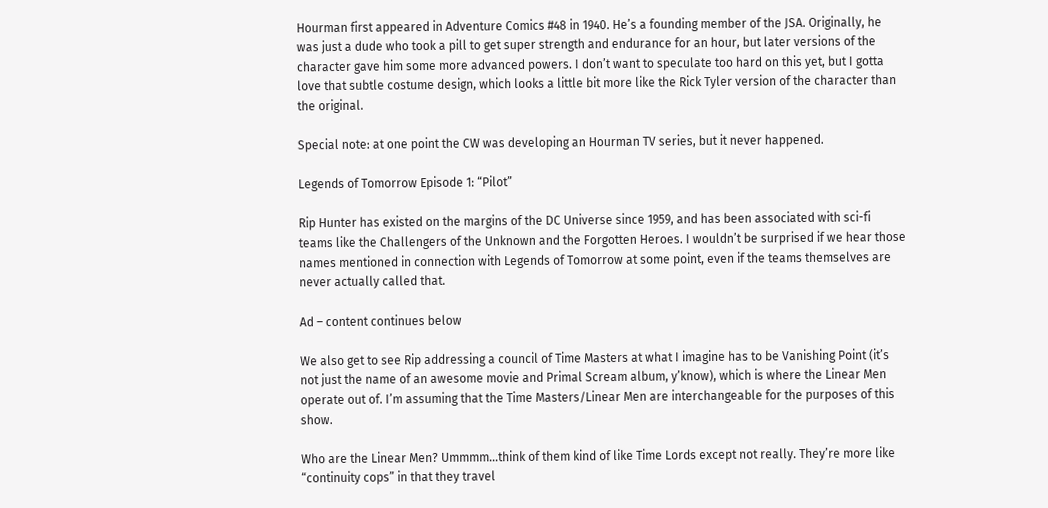Hourman first appeared in Adventure Comics #48 in 1940. He’s a founding member of the JSA. Originally, he was just a dude who took a pill to get super strength and endurance for an hour, but later versions of the character gave him some more advanced powers. I don’t want to speculate too hard on this yet, but I gotta love that subtle costume design, which looks a little bit more like the Rick Tyler version of the character than the original.

Special note: at one point the CW was developing an Hourman TV series, but it never happened.

Legends of Tomorrow Episode 1: “Pilot”

Rip Hunter has existed on the margins of the DC Universe since 1959, and has been associated with sci-fi teams like the Challengers of the Unknown and the Forgotten Heroes. I wouldn’t be surprised if we hear those names mentioned in connection with Legends of Tomorrow at some point, even if the teams themselves are never actually called that.

Ad – content continues below

We also get to see Rip addressing a council of Time Masters at what I imagine has to be Vanishing Point (it’s not just the name of an awesome movie and Primal Scream album, y’know), which is where the Linear Men operate out of. I’m assuming that the Time Masters/Linear Men are interchangeable for the purposes of this show.

Who are the Linear Men? Ummmm…think of them kind of like Time Lords except not really. They’re more like “continuity cops” in that they travel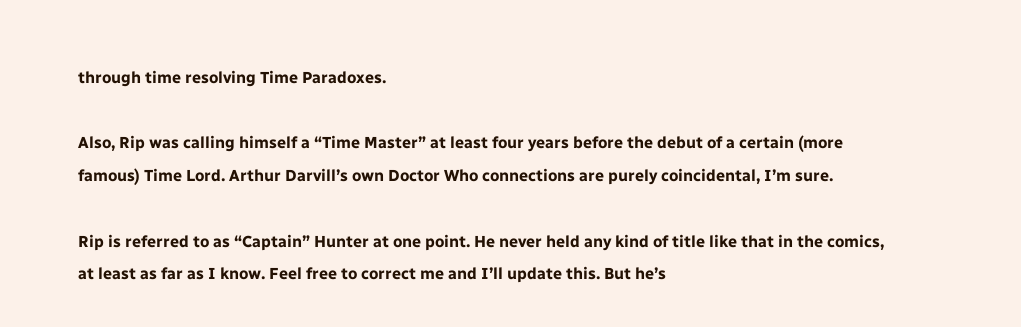through time resolving Time Paradoxes.

Also, Rip was calling himself a “Time Master” at least four years before the debut of a certain (more famous) Time Lord. Arthur Darvill’s own Doctor Who connections are purely coincidental, I’m sure.

Rip is referred to as “Captain” Hunter at one point. He never held any kind of title like that in the comics, at least as far as I know. Feel free to correct me and I’ll update this. But he’s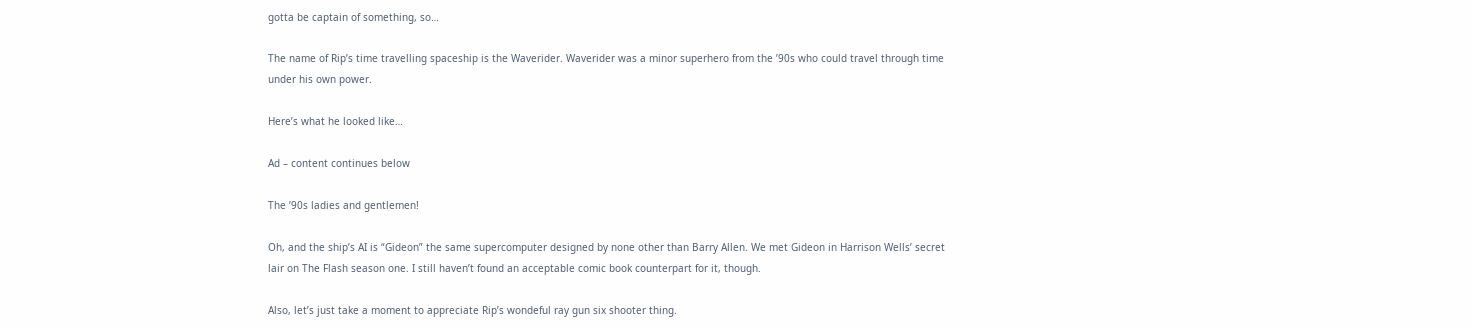gotta be captain of something, so…

The name of Rip’s time travelling spaceship is the Waverider. Waverider was a minor superhero from the ’90s who could travel through time under his own power.

Here’s what he looked like…

Ad – content continues below

The ’90s ladies and gentlemen!

Oh, and the ship’s AI is “Gideon” the same supercomputer designed by none other than Barry Allen. We met Gideon in Harrison Wells’ secret lair on The Flash season one. I still haven’t found an acceptable comic book counterpart for it, though.

Also, let’s just take a moment to appreciate Rip’s wondeful ray gun six shooter thing.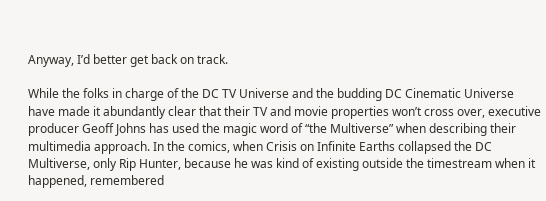Anyway, I’d better get back on track.

While the folks in charge of the DC TV Universe and the budding DC Cinematic Universe have made it abundantly clear that their TV and movie properties won’t cross over, executive producer Geoff Johns has used the magic word of “the Multiverse” when describing their multimedia approach. In the comics, when Crisis on Infinite Earths collapsed the DC Multiverse, only Rip Hunter, because he was kind of existing outside the timestream when it happened, remembered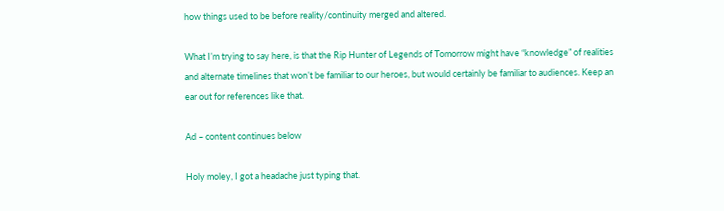how things used to be before reality/continuity merged and altered.

What I’m trying to say here, is that the Rip Hunter of Legends of Tomorrow might have “knowledge” of realities and alternate timelines that won’t be familiar to our heroes, but would certainly be familiar to audiences. Keep an ear out for references like that.

Ad – content continues below

Holy moley, I got a headache just typing that.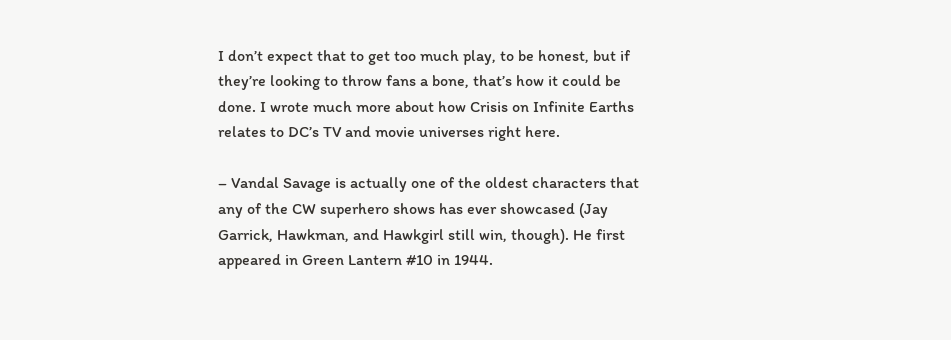I don’t expect that to get too much play, to be honest, but if they’re looking to throw fans a bone, that’s how it could be done. I wrote much more about how Crisis on Infinite Earths relates to DC’s TV and movie universes right here.

– Vandal Savage is actually one of the oldest characters that any of the CW superhero shows has ever showcased (Jay Garrick, Hawkman, and Hawkgirl still win, though). He first appeared in Green Lantern #10 in 1944.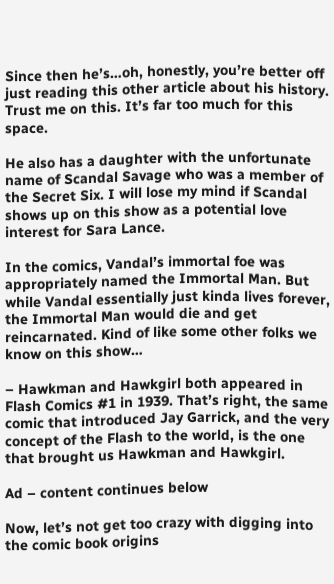Since then he’s…oh, honestly, you’re better off just reading this other article about his history. Trust me on this. It’s far too much for this space.

He also has a daughter with the unfortunate name of Scandal Savage who was a member of the Secret Six. I will lose my mind if Scandal shows up on this show as a potential love interest for Sara Lance.

In the comics, Vandal’s immortal foe was appropriately named the Immortal Man. But while Vandal essentially just kinda lives forever, the Immortal Man would die and get reincarnated. Kind of like some other folks we know on this show…

– Hawkman and Hawkgirl both appeared in Flash Comics #1 in 1939. That’s right, the same comic that introduced Jay Garrick, and the very concept of the Flash to the world, is the one that brought us Hawkman and Hawkgirl.

Ad – content continues below

Now, let’s not get too crazy with digging into the comic book origins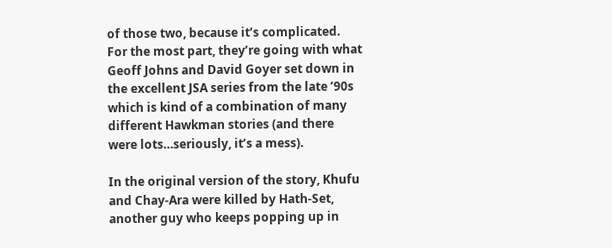of those two, because it’s complicated. For the most part, they’re going with what Geoff Johns and David Goyer set down in the excellent JSA series from the late ’90s which is kind of a combination of many different Hawkman stories (and there were lots…seriously, it’s a mess).

In the original version of the story, Khufu and Chay-Ara were killed by Hath-Set, another guy who keeps popping up in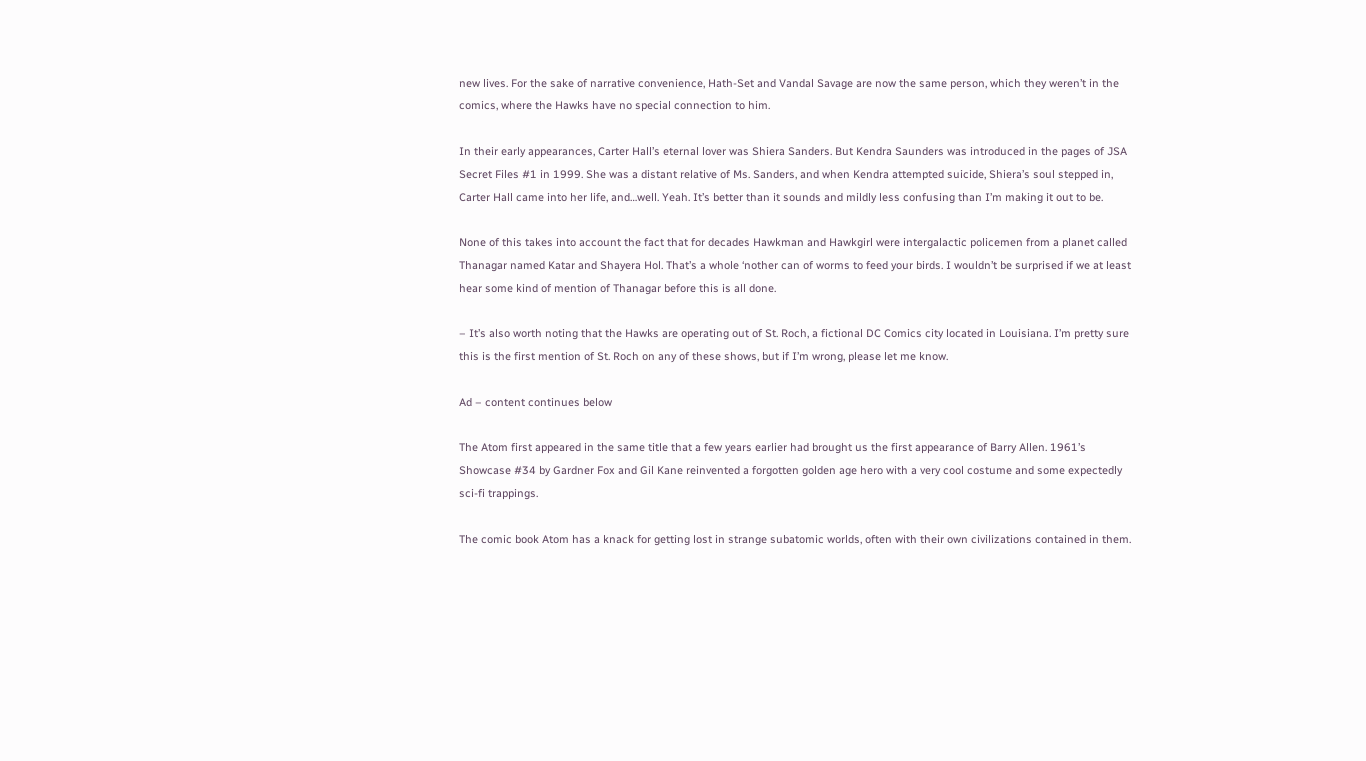new lives. For the sake of narrative convenience, Hath-Set and Vandal Savage are now the same person, which they weren’t in the comics, where the Hawks have no special connection to him.

In their early appearances, Carter Hall’s eternal lover was Shiera Sanders. But Kendra Saunders was introduced in the pages of JSA Secret Files #1 in 1999. She was a distant relative of Ms. Sanders, and when Kendra attempted suicide, Shiera’s soul stepped in, Carter Hall came into her life, and…well. Yeah. It’s better than it sounds and mildly less confusing than I’m making it out to be.

None of this takes into account the fact that for decades Hawkman and Hawkgirl were intergalactic policemen from a planet called Thanagar named Katar and Shayera Hol. That’s a whole ‘nother can of worms to feed your birds. I wouldn’t be surprised if we at least hear some kind of mention of Thanagar before this is all done.

– It’s also worth noting that the Hawks are operating out of St. Roch, a fictional DC Comics city located in Louisiana. I’m pretty sure this is the first mention of St. Roch on any of these shows, but if I’m wrong, please let me know.

Ad – content continues below

The Atom first appeared in the same title that a few years earlier had brought us the first appearance of Barry Allen. 1961’s Showcase #34 by Gardner Fox and Gil Kane reinvented a forgotten golden age hero with a very cool costume and some expectedly sci-fi trappings.

The comic book Atom has a knack for getting lost in strange subatomic worlds, often with their own civilizations contained in them.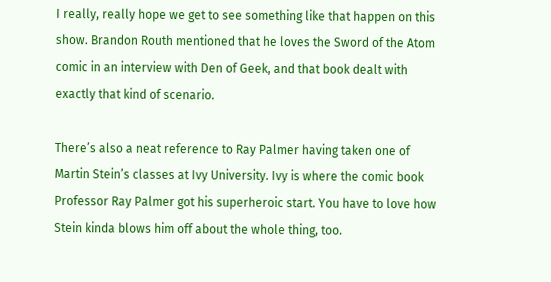I really, really hope we get to see something like that happen on this show. Brandon Routh mentioned that he loves the Sword of the Atom comic in an interview with Den of Geek, and that book dealt with exactly that kind of scenario.

There’s also a neat reference to Ray Palmer having taken one of Martin Stein’s classes at Ivy University. Ivy is where the comic book Professor Ray Palmer got his superheroic start. You have to love how Stein kinda blows him off about the whole thing, too.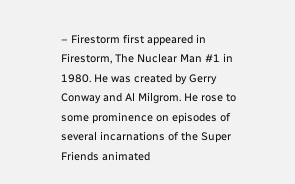– Firestorm first appeared in Firestorm, The Nuclear Man #1 in 1980. He was created by Gerry Conway and Al Milgrom. He rose to some prominence on episodes of several incarnations of the Super Friends animated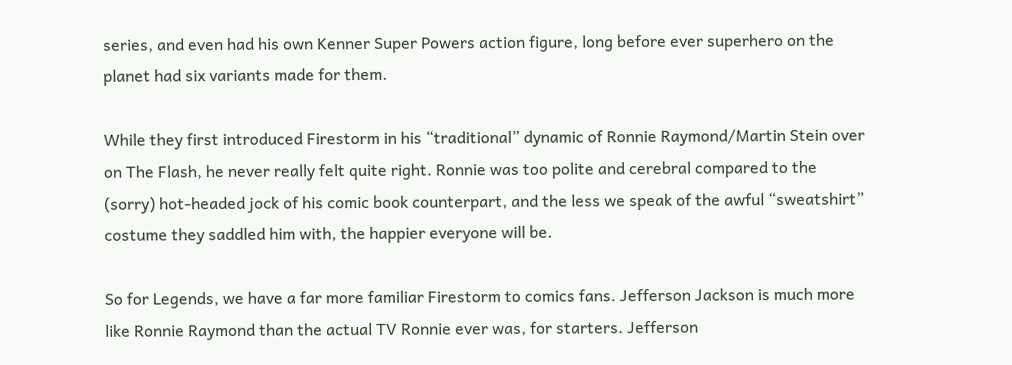series, and even had his own Kenner Super Powers action figure, long before ever superhero on the planet had six variants made for them.

While they first introduced Firestorm in his “traditional” dynamic of Ronnie Raymond/Martin Stein over on The Flash, he never really felt quite right. Ronnie was too polite and cerebral compared to the (sorry) hot-headed jock of his comic book counterpart, and the less we speak of the awful “sweatshirt” costume they saddled him with, the happier everyone will be.

So for Legends, we have a far more familiar Firestorm to comics fans. Jefferson Jackson is much more like Ronnie Raymond than the actual TV Ronnie ever was, for starters. Jefferson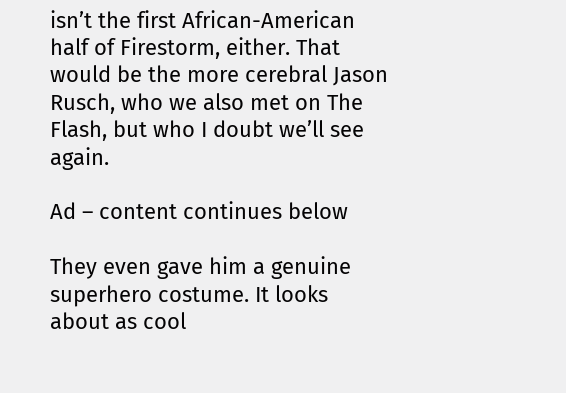isn’t the first African-American half of Firestorm, either. That would be the more cerebral Jason Rusch, who we also met on The Flash, but who I doubt we’ll see again.

Ad – content continues below

They even gave him a genuine superhero costume. It looks about as cool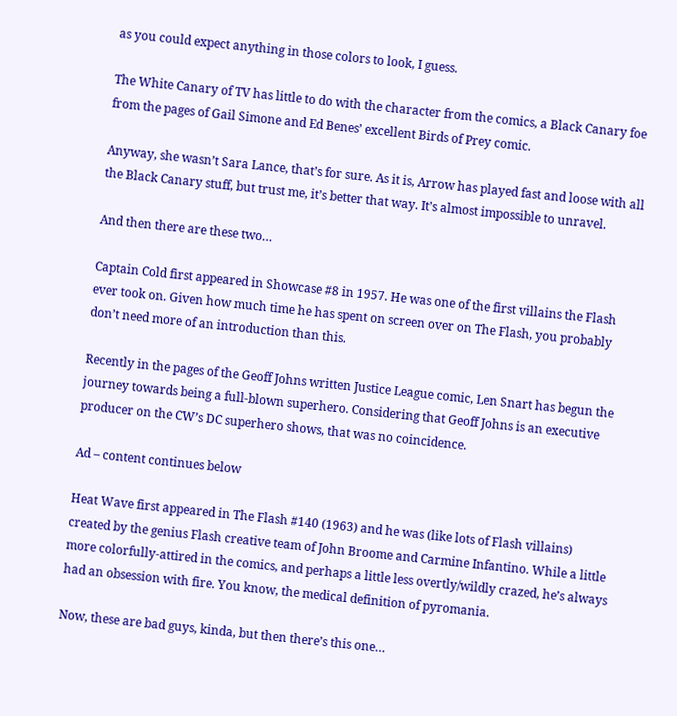as you could expect anything in those colors to look, I guess.

The White Canary of TV has little to do with the character from the comics, a Black Canary foe from the pages of Gail Simone and Ed Benes’ excellent Birds of Prey comic.

Anyway, she wasn’t Sara Lance, that’s for sure. As it is, Arrow has played fast and loose with all the Black Canary stuff, but trust me, it’s better that way. It’s almost impossible to unravel.

And then there are these two…

Captain Cold first appeared in Showcase #8 in 1957. He was one of the first villains the Flash ever took on. Given how much time he has spent on screen over on The Flash, you probably don’t need more of an introduction than this.

Recently in the pages of the Geoff Johns written Justice League comic, Len Snart has begun the journey towards being a full-blown superhero. Considering that Geoff Johns is an executive producer on the CW’s DC superhero shows, that was no coincidence.

Ad – content continues below

Heat Wave first appeared in The Flash #140 (1963) and he was (like lots of Flash villains) created by the genius Flash creative team of John Broome and Carmine Infantino. While a little more colorfully-attired in the comics, and perhaps a little less overtly/wildly crazed, he’s always had an obsession with fire. You know, the medical definition of pyromania.

Now, these are bad guys, kinda, but then there’s this one…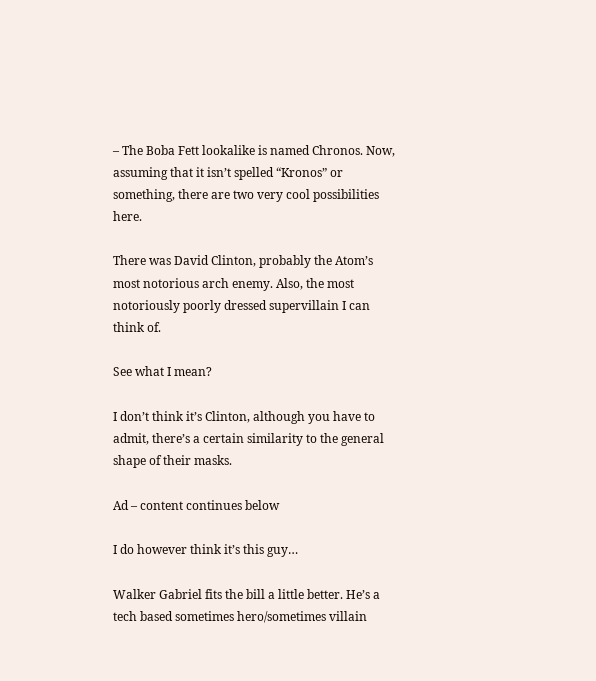– The Boba Fett lookalike is named Chronos. Now, assuming that it isn’t spelled “Kronos” or something, there are two very cool possibilities here.

There was David Clinton, probably the Atom’s most notorious arch enemy. Also, the most notoriously poorly dressed supervillain I can think of.

See what I mean?

I don’t think it’s Clinton, although you have to admit, there’s a certain similarity to the general shape of their masks.

Ad – content continues below

I do however think it’s this guy…

Walker Gabriel fits the bill a little better. He’s a tech based sometimes hero/sometimes villain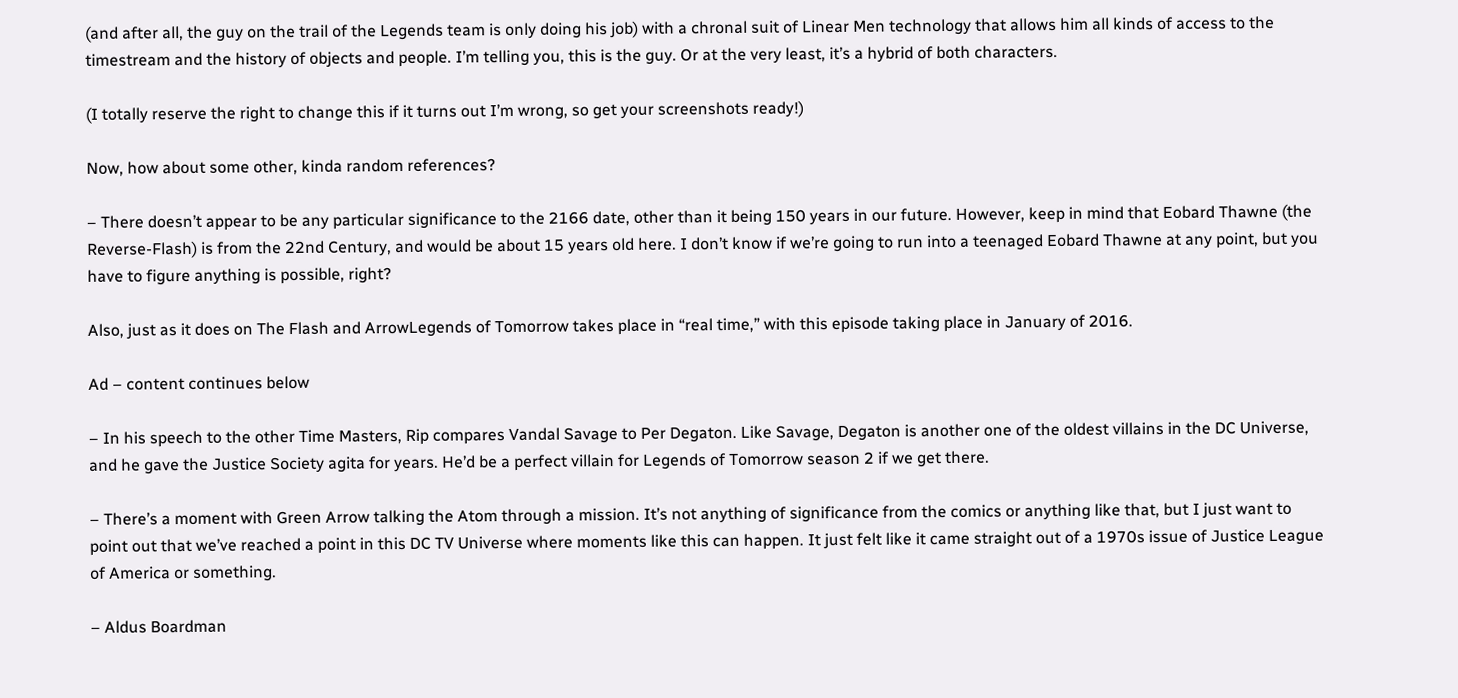(and after all, the guy on the trail of the Legends team is only doing his job) with a chronal suit of Linear Men technology that allows him all kinds of access to the timestream and the history of objects and people. I’m telling you, this is the guy. Or at the very least, it’s a hybrid of both characters.

(I totally reserve the right to change this if it turns out I’m wrong, so get your screenshots ready!)

Now, how about some other, kinda random references?

– There doesn’t appear to be any particular significance to the 2166 date, other than it being 150 years in our future. However, keep in mind that Eobard Thawne (the Reverse-Flash) is from the 22nd Century, and would be about 15 years old here. I don’t know if we’re going to run into a teenaged Eobard Thawne at any point, but you have to figure anything is possible, right?

Also, just as it does on The Flash and ArrowLegends of Tomorrow takes place in “real time,” with this episode taking place in January of 2016.

Ad – content continues below

– In his speech to the other Time Masters, Rip compares Vandal Savage to Per Degaton. Like Savage, Degaton is another one of the oldest villains in the DC Universe, and he gave the Justice Society agita for years. He’d be a perfect villain for Legends of Tomorrow season 2 if we get there.

– There’s a moment with Green Arrow talking the Atom through a mission. It’s not anything of significance from the comics or anything like that, but I just want to point out that we’ve reached a point in this DC TV Universe where moments like this can happen. It just felt like it came straight out of a 1970s issue of Justice League of America or something.

– Aldus Boardman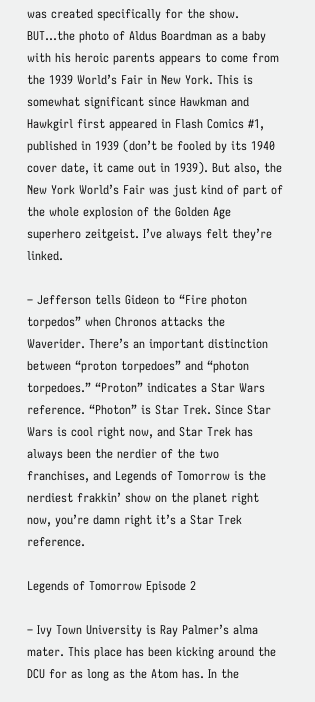was created specifically for the show. BUT…the photo of Aldus Boardman as a baby with his heroic parents appears to come from the 1939 World’s Fair in New York. This is somewhat significant since Hawkman and Hawkgirl first appeared in Flash Comics #1, published in 1939 (don’t be fooled by its 1940 cover date, it came out in 1939). But also, the New York World’s Fair was just kind of part of the whole explosion of the Golden Age superhero zeitgeist. I’ve always felt they’re linked.

– Jefferson tells Gideon to “Fire photon torpedos” when Chronos attacks the Waverider. There’s an important distinction between “proton torpedoes” and “photon torpedoes.” “Proton” indicates a Star Wars reference. “Photon” is Star Trek. Since Star Wars is cool right now, and Star Trek has always been the nerdier of the two franchises, and Legends of Tomorrow is the nerdiest frakkin’ show on the planet right now, you’re damn right it’s a Star Trek reference.

Legends of Tomorrow Episode 2

– Ivy Town University is Ray Palmer’s alma mater. This place has been kicking around the DCU for as long as the Atom has. In the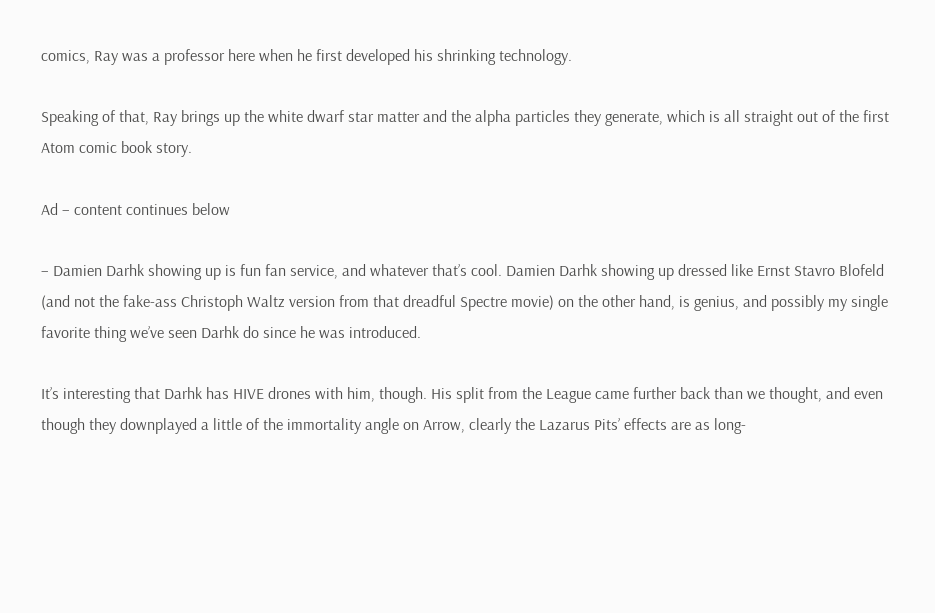comics, Ray was a professor here when he first developed his shrinking technology.

Speaking of that, Ray brings up the white dwarf star matter and the alpha particles they generate, which is all straight out of the first Atom comic book story.

Ad – content continues below

– Damien Darhk showing up is fun fan service, and whatever that’s cool. Damien Darhk showing up dressed like Ernst Stavro Blofeld (and not the fake-ass Christoph Waltz version from that dreadful Spectre movie) on the other hand, is genius, and possibly my single favorite thing we’ve seen Darhk do since he was introduced.

It’s interesting that Darhk has HIVE drones with him, though. His split from the League came further back than we thought, and even though they downplayed a little of the immortality angle on Arrow, clearly the Lazarus Pits’ effects are as long-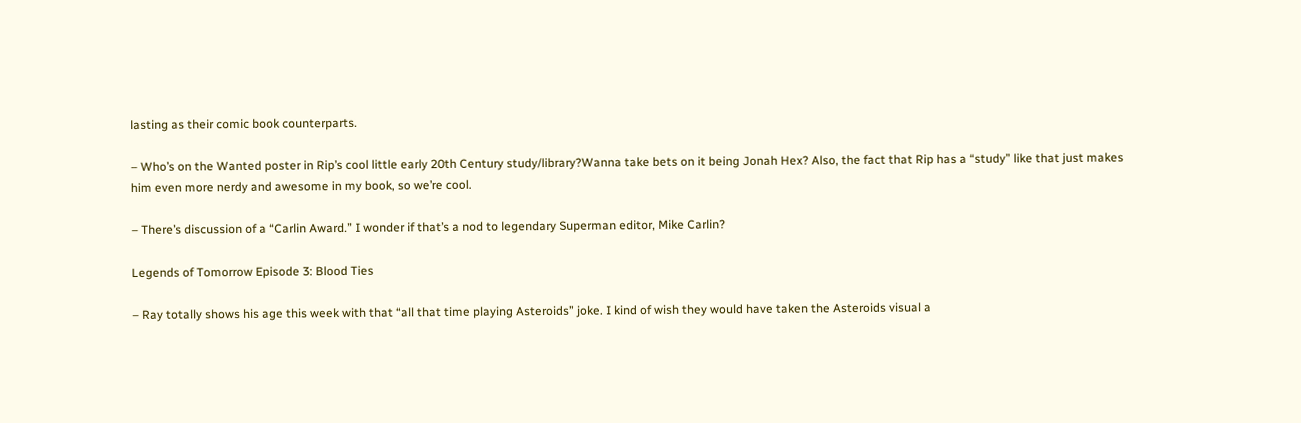lasting as their comic book counterparts.

– Who’s on the Wanted poster in Rip’s cool little early 20th Century study/library?Wanna take bets on it being Jonah Hex? Also, the fact that Rip has a “study” like that just makes him even more nerdy and awesome in my book, so we’re cool.

– There’s discussion of a “Carlin Award.” I wonder if that’s a nod to legendary Superman editor, Mike Carlin?

Legends of Tomorrow Episode 3: Blood Ties

– Ray totally shows his age this week with that “all that time playing Asteroids” joke. I kind of wish they would have taken the Asteroids visual a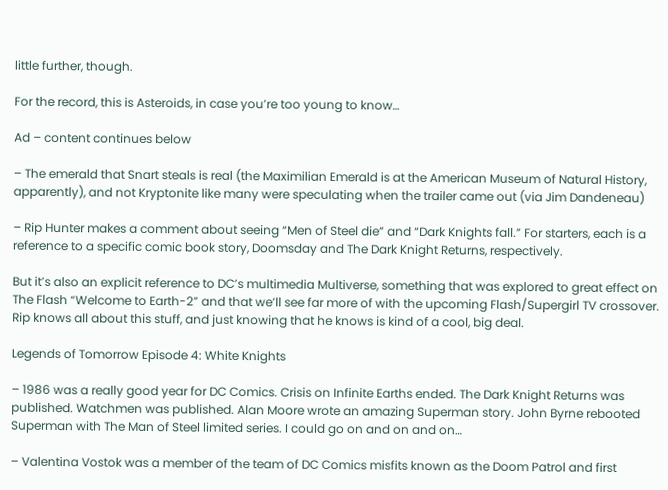little further, though.

For the record, this is Asteroids, in case you’re too young to know…

Ad – content continues below

– The emerald that Snart steals is real (the Maximilian Emerald is at the American Museum of Natural History, apparently), and not Kryptonite like many were speculating when the trailer came out (via Jim Dandeneau)

– Rip Hunter makes a comment about seeing “Men of Steel die” and “Dark Knights fall.” For starters, each is a reference to a specific comic book story, Doomsday and The Dark Knight Returns, respectively.

But it’s also an explicit reference to DC’s multimedia Multiverse, something that was explored to great effect on The Flash “Welcome to Earth-2” and that we’ll see far more of with the upcoming Flash/Supergirl TV crossover. Rip knows all about this stuff, and just knowing that he knows is kind of a cool, big deal.

Legends of Tomorrow Episode 4: White Knights

– 1986 was a really good year for DC Comics. Crisis on Infinite Earths ended. The Dark Knight Returns was published. Watchmen was published. Alan Moore wrote an amazing Superman story. John Byrne rebooted Superman with The Man of Steel limited series. I could go on and on and on…

– Valentina Vostok was a member of the team of DC Comics misfits known as the Doom Patrol and first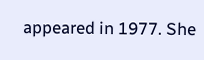appeared in 1977. She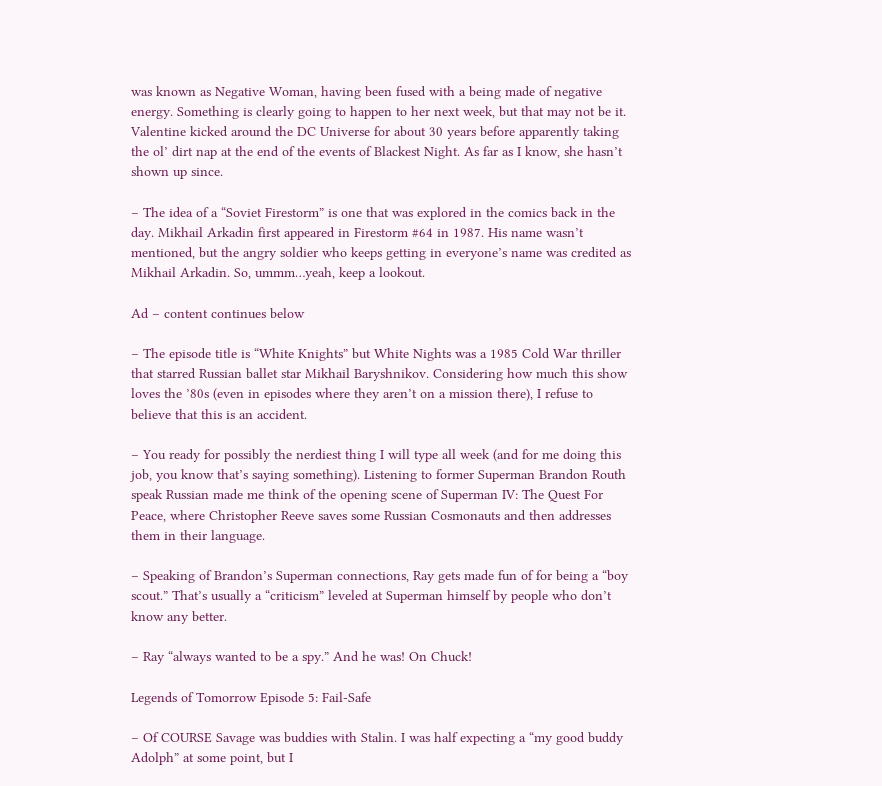was known as Negative Woman, having been fused with a being made of negative energy. Something is clearly going to happen to her next week, but that may not be it. Valentine kicked around the DC Universe for about 30 years before apparently taking the ol’ dirt nap at the end of the events of Blackest Night. As far as I know, she hasn’t shown up since.

– The idea of a “Soviet Firestorm” is one that was explored in the comics back in the day. Mikhail Arkadin first appeared in Firestorm #64 in 1987. His name wasn’t mentioned, but the angry soldier who keeps getting in everyone’s name was credited as Mikhail Arkadin. So, ummm…yeah, keep a lookout.

Ad – content continues below

– The episode title is “White Knights” but White Nights was a 1985 Cold War thriller that starred Russian ballet star Mikhail Baryshnikov. Considering how much this show loves the ’80s (even in episodes where they aren’t on a mission there), I refuse to believe that this is an accident.

– You ready for possibly the nerdiest thing I will type all week (and for me doing this job, you know that’s saying something). Listening to former Superman Brandon Routh speak Russian made me think of the opening scene of Superman IV: The Quest For Peace, where Christopher Reeve saves some Russian Cosmonauts and then addresses them in their language.

– Speaking of Brandon’s Superman connections, Ray gets made fun of for being a “boy scout.” That’s usually a “criticism” leveled at Superman himself by people who don’t know any better.

– Ray “always wanted to be a spy.” And he was! On Chuck!

Legends of Tomorrow Episode 5: Fail-Safe

– Of COURSE Savage was buddies with Stalin. I was half expecting a “my good buddy Adolph” at some point, but I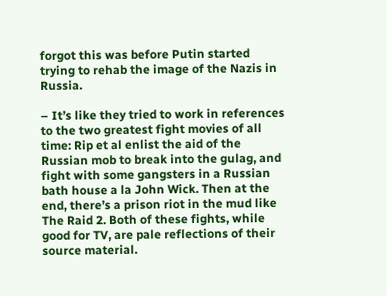forgot this was before Putin started trying to rehab the image of the Nazis in Russia.

– It’s like they tried to work in references to the two greatest fight movies of all time: Rip et al enlist the aid of the Russian mob to break into the gulag, and fight with some gangsters in a Russian bath house a la John Wick. Then at the end, there’s a prison riot in the mud like The Raid 2. Both of these fights, while good for TV, are pale reflections of their source material.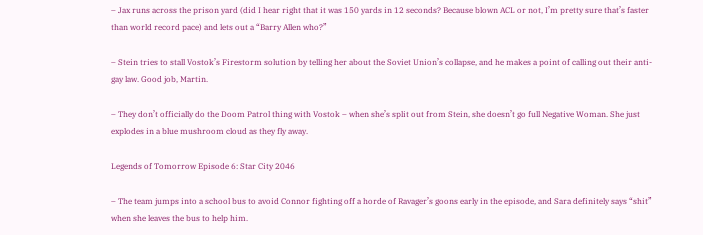– Jax runs across the prison yard (did I hear right that it was 150 yards in 12 seconds? Because blown ACL or not, I’m pretty sure that’s faster than world record pace) and lets out a “Barry Allen who?”

– Stein tries to stall Vostok’s Firestorm solution by telling her about the Soviet Union’s collapse, and he makes a point of calling out their anti-gay law. Good job, Martin.

– They don’t officially do the Doom Patrol thing with Vostok – when she’s split out from Stein, she doesn’t go full Negative Woman. She just explodes in a blue mushroom cloud as they fly away.

Legends of Tomorrow Episode 6: Star City 2046

– The team jumps into a school bus to avoid Connor fighting off a horde of Ravager’s goons early in the episode, and Sara definitely says “shit” when she leaves the bus to help him.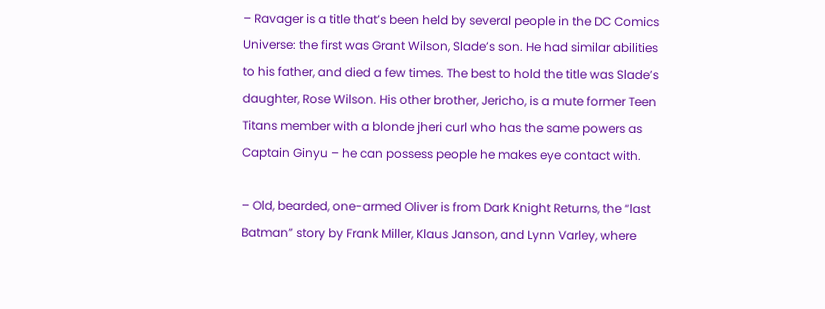– Ravager is a title that’s been held by several people in the DC Comics Universe: the first was Grant Wilson, Slade’s son. He had similar abilities to his father, and died a few times. The best to hold the title was Slade’s daughter, Rose Wilson. His other brother, Jericho, is a mute former Teen Titans member with a blonde jheri curl who has the same powers as Captain Ginyu – he can possess people he makes eye contact with.

– Old, bearded, one-armed Oliver is from Dark Knight Returns, the “last Batman” story by Frank Miller, Klaus Janson, and Lynn Varley, where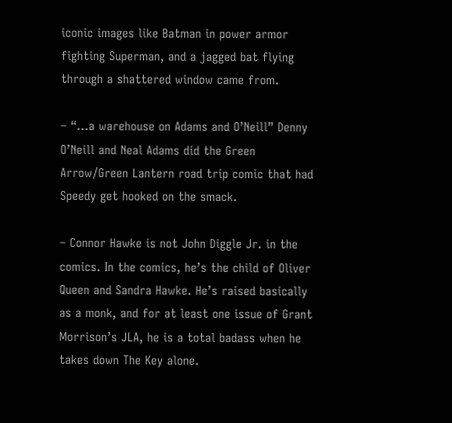iconic images like Batman in power armor fighting Superman, and a jagged bat flying through a shattered window came from.

– “…a warehouse on Adams and O’Neill” Denny O’Neill and Neal Adams did the Green Arrow/Green Lantern road trip comic that had Speedy get hooked on the smack.

– Connor Hawke is not John Diggle Jr. in the comics. In the comics, he’s the child of Oliver Queen and Sandra Hawke. He’s raised basically as a monk, and for at least one issue of Grant Morrison’s JLA, he is a total badass when he takes down The Key alone.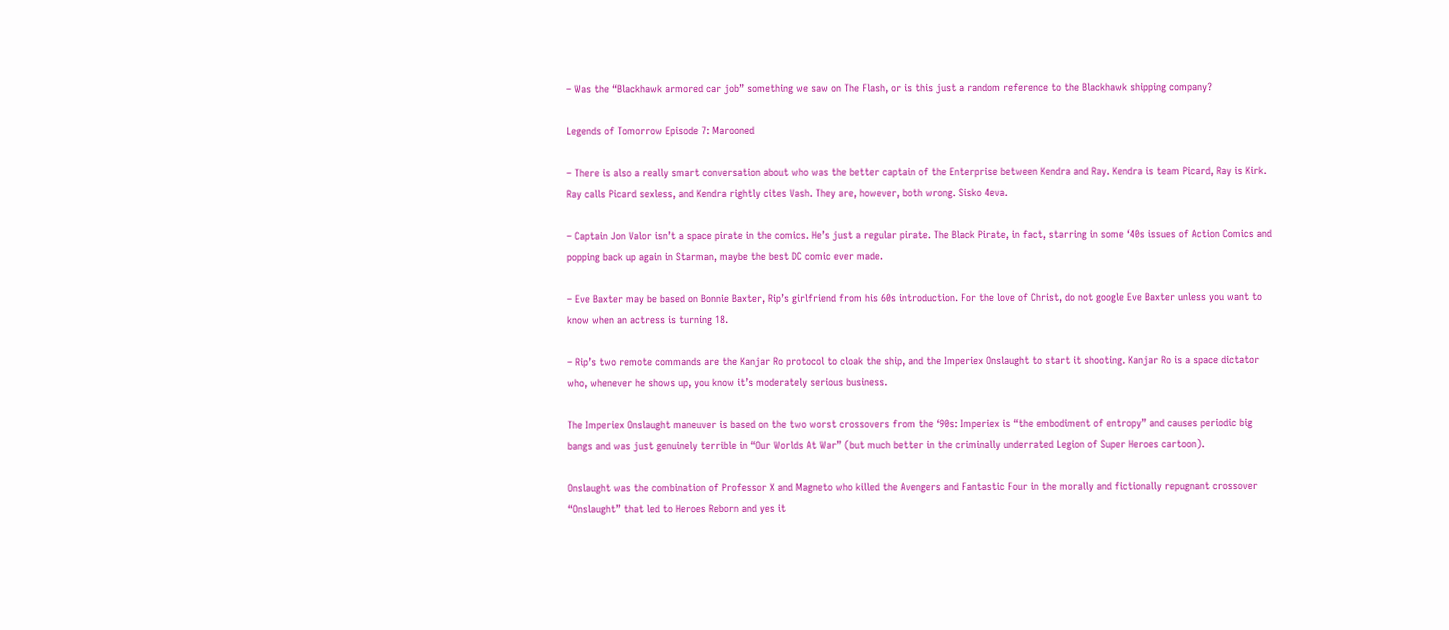– Was the “Blackhawk armored car job” something we saw on The Flash, or is this just a random reference to the Blackhawk shipping company?

Legends of Tomorrow Episode 7: Marooned

– There is also a really smart conversation about who was the better captain of the Enterprise between Kendra and Ray. Kendra is team Picard, Ray is Kirk. Ray calls Picard sexless, and Kendra rightly cites Vash. They are, however, both wrong. Sisko 4eva.

– Captain Jon Valor isn’t a space pirate in the comics. He’s just a regular pirate. The Black Pirate, in fact, starring in some ‘40s issues of Action Comics and popping back up again in Starman, maybe the best DC comic ever made.

– Eve Baxter may be based on Bonnie Baxter, Rip’s girlfriend from his 60s introduction. For the love of Christ, do not google Eve Baxter unless you want to know when an actress is turning 18.

– Rip’s two remote commands are the Kanjar Ro protocol to cloak the ship, and the Imperiex Onslaught to start it shooting. Kanjar Ro is a space dictator who, whenever he shows up, you know it’s moderately serious business.

The Imperiex Onslaught maneuver is based on the two worst crossovers from the ‘90s: Imperiex is “the embodiment of entropy” and causes periodic big bangs and was just genuinely terrible in “Our Worlds At War” (but much better in the criminally underrated Legion of Super Heroes cartoon).

Onslaught was the combination of Professor X and Magneto who killed the Avengers and Fantastic Four in the morally and fictionally repugnant crossover “Onslaught” that led to Heroes Reborn and yes it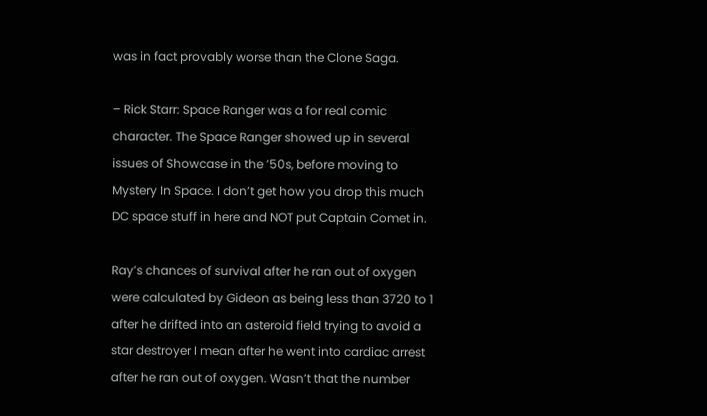was in fact provably worse than the Clone Saga.

– Rick Starr: Space Ranger was a for real comic character. The Space Ranger showed up in several issues of Showcase in the ’50s, before moving to Mystery In Space. I don’t get how you drop this much DC space stuff in here and NOT put Captain Comet in.

Ray’s chances of survival after he ran out of oxygen were calculated by Gideon as being less than 3720 to 1 after he drifted into an asteroid field trying to avoid a star destroyer I mean after he went into cardiac arrest after he ran out of oxygen. Wasn’t that the number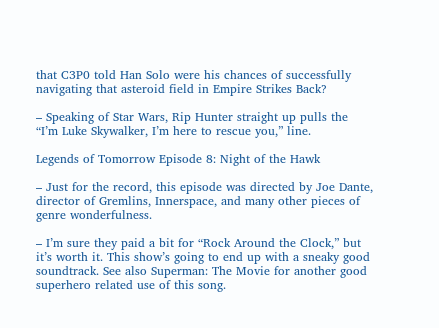that C3P0 told Han Solo were his chances of successfully navigating that asteroid field in Empire Strikes Back?

– Speaking of Star Wars, Rip Hunter straight up pulls the “I’m Luke Skywalker, I’m here to rescue you,” line.

Legends of Tomorrow Episode 8: Night of the Hawk

– Just for the record, this episode was directed by Joe Dante, director of Gremlins, Innerspace, and many other pieces of genre wonderfulness.

– I’m sure they paid a bit for “Rock Around the Clock,” but it’s worth it. This show’s going to end up with a sneaky good soundtrack. See also Superman: The Movie for another good superhero related use of this song.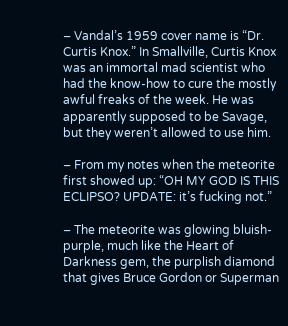– Vandal’s 1959 cover name is “Dr. Curtis Knox.” In Smallville, Curtis Knox was an immortal mad scientist who had the know-how to cure the mostly awful freaks of the week. He was apparently supposed to be Savage, but they weren’t allowed to use him.

– From my notes when the meteorite first showed up: “OH MY GOD IS THIS ECLIPSO? UPDATE: it’s fucking not.”

– The meteorite was glowing bluish-purple, much like the Heart of Darkness gem, the purplish diamond that gives Bruce Gordon or Superman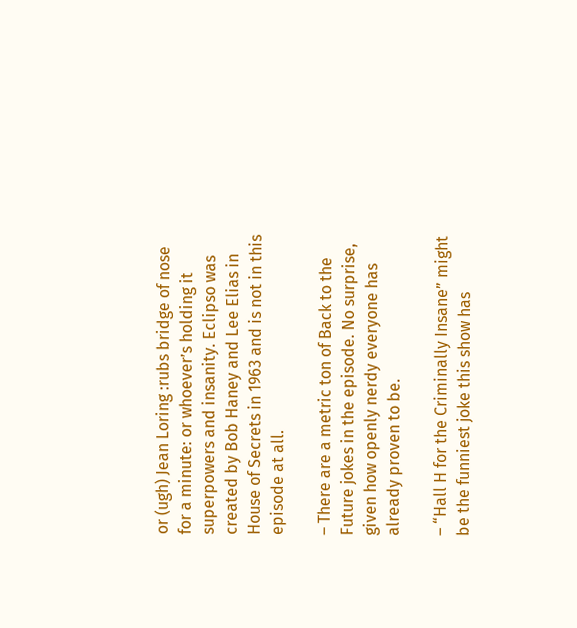or (ugh) Jean Loring :rubs bridge of nose for a minute: or whoever’s holding it superpowers and insanity. Eclipso was created by Bob Haney and Lee Elias in House of Secrets in 1963 and is not in this episode at all.

– There are a metric ton of Back to the Future jokes in the episode. No surprise, given how openly nerdy everyone has already proven to be.

– “Hall H for the Criminally Insane” might be the funniest joke this show has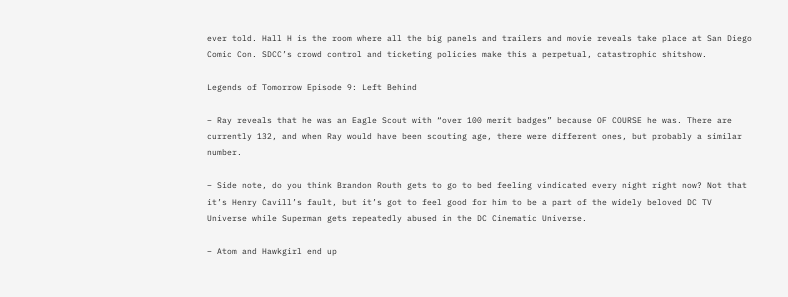ever told. Hall H is the room where all the big panels and trailers and movie reveals take place at San Diego Comic Con. SDCC’s crowd control and ticketing policies make this a perpetual, catastrophic shitshow.

Legends of Tomorrow Episode 9: Left Behind

– Ray reveals that he was an Eagle Scout with “over 100 merit badges” because OF COURSE he was. There are currently 132, and when Ray would have been scouting age, there were different ones, but probably a similar number.

– Side note, do you think Brandon Routh gets to go to bed feeling vindicated every night right now? Not that it’s Henry Cavill’s fault, but it’s got to feel good for him to be a part of the widely beloved DC TV Universe while Superman gets repeatedly abused in the DC Cinematic Universe.

– Atom and Hawkgirl end up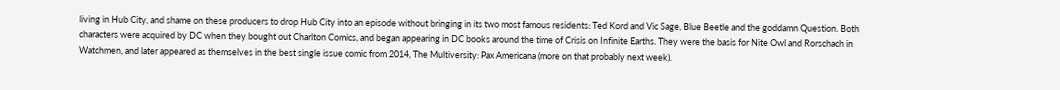living in Hub City, and shame on these producers to drop Hub City into an episode without bringing in its two most famous residents: Ted Kord and Vic Sage, Blue Beetle and the goddamn Question. Both characters were acquired by DC when they bought out Charlton Comics, and began appearing in DC books around the time of Crisis on Infinite Earths. They were the basis for Nite Owl and Rorschach in Watchmen, and later appeared as themselves in the best single issue comic from 2014, The Multiversity: Pax Americana (more on that probably next week).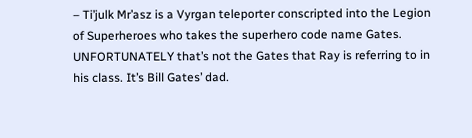– Ti’julk Mr’asz is a Vyrgan teleporter conscripted into the Legion of Superheroes who takes the superhero code name Gates. UNFORTUNATELY that’s not the Gates that Ray is referring to in his class. It’s Bill Gates’ dad.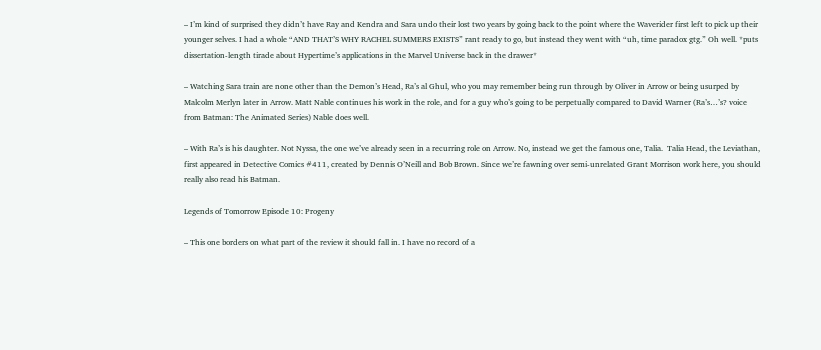– I’m kind of surprised they didn’t have Ray and Kendra and Sara undo their lost two years by going back to the point where the Waverider first left to pick up their younger selves. I had a whole “AND THAT’S WHY RACHEL SUMMERS EXISTS” rant ready to go, but instead they went with “uh, time paradox gtg.” Oh well. *puts dissertation-length tirade about Hypertime’s applications in the Marvel Universe back in the drawer*

– Watching Sara train are none other than the Demon’s Head, Ra’s al Ghul, who you may remember being run through by Oliver in Arrow or being usurped by Malcolm Merlyn later in Arrow. Matt Nable continues his work in the role, and for a guy who’s going to be perpetually compared to David Warner (Ra’s…’s? voice from Batman: The Animated Series) Nable does well.

– With Ra’s is his daughter. Not Nyssa, the one we’ve already seen in a recurring role on Arrow. No, instead we get the famous one, Talia.  Talia Head, the Leviathan, first appeared in Detective Comics #411, created by Dennis O’Neill and Bob Brown. Since we’re fawning over semi-unrelated Grant Morrison work here, you should really also read his Batman.

Legends of Tomorrow Episode 10: Progeny

– This one borders on what part of the review it should fall in. I have no record of a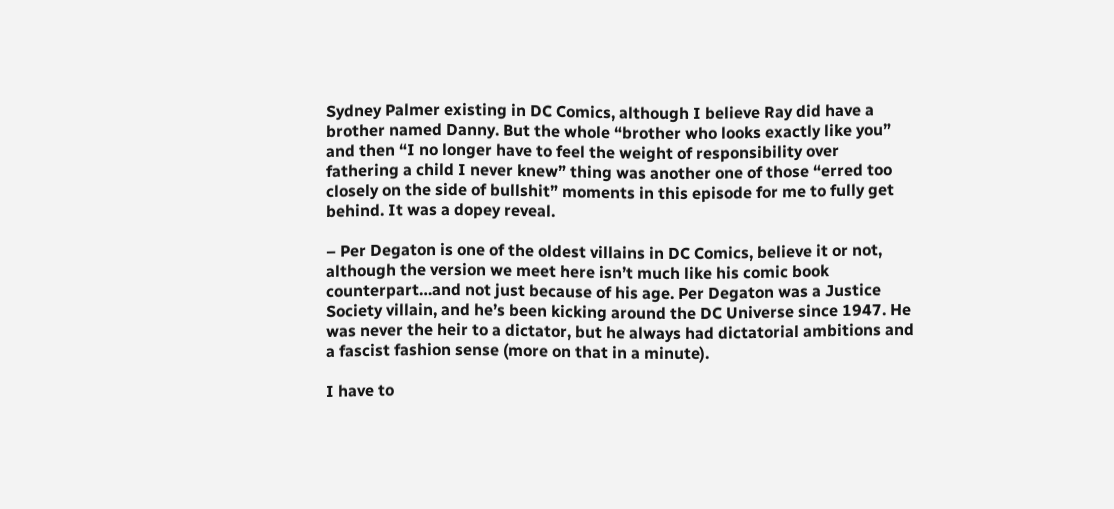Sydney Palmer existing in DC Comics, although I believe Ray did have a brother named Danny. But the whole “brother who looks exactly like you” and then “I no longer have to feel the weight of responsibility over fathering a child I never knew” thing was another one of those “erred too closely on the side of bullshit” moments in this episode for me to fully get behind. It was a dopey reveal.

– Per Degaton is one of the oldest villains in DC Comics, believe it or not, although the version we meet here isn’t much like his comic book counterpart…and not just because of his age. Per Degaton was a Justice Society villain, and he’s been kicking around the DC Universe since 1947. He was never the heir to a dictator, but he always had dictatorial ambitions and a fascist fashion sense (more on that in a minute).

I have to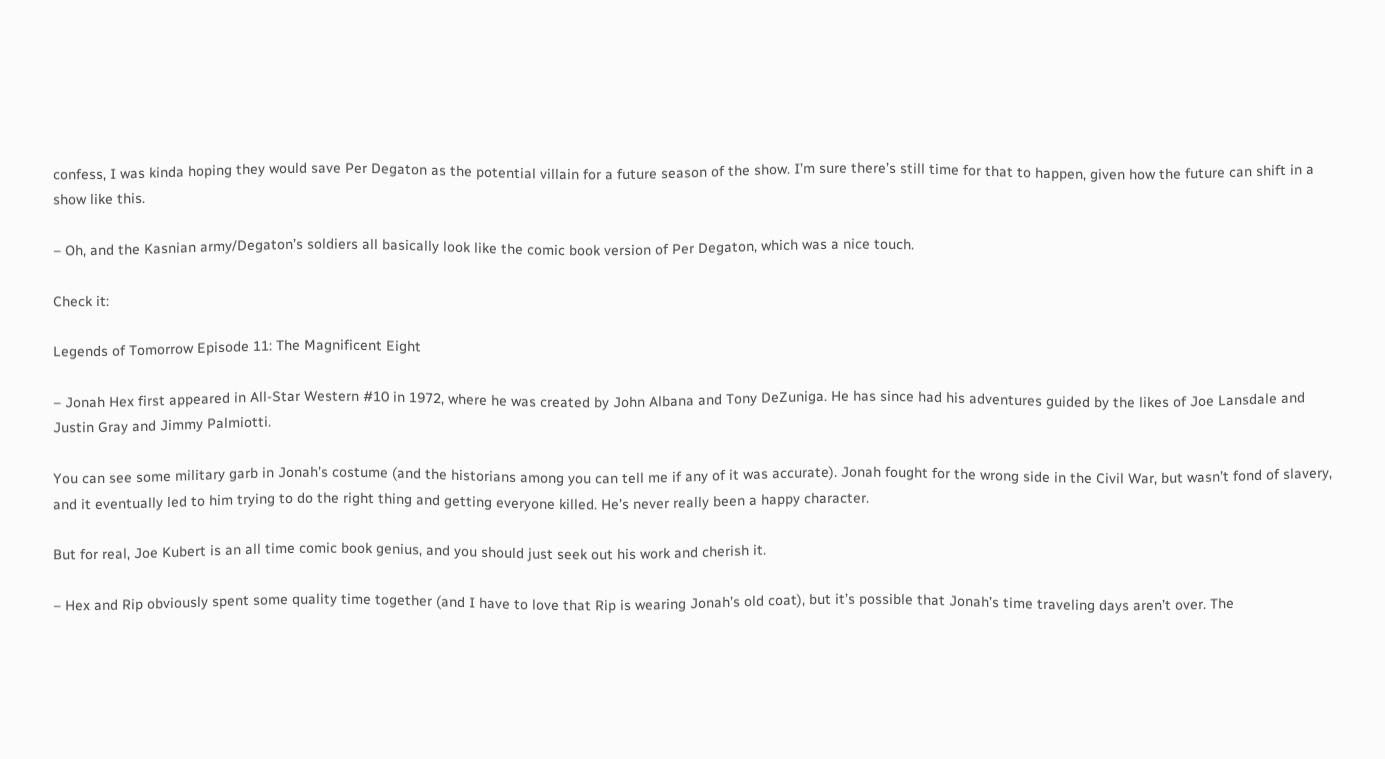confess, I was kinda hoping they would save Per Degaton as the potential villain for a future season of the show. I’m sure there’s still time for that to happen, given how the future can shift in a show like this.

– Oh, and the Kasnian army/Degaton’s soldiers all basically look like the comic book version of Per Degaton, which was a nice touch.

Check it:

Legends of Tomorrow Episode 11: The Magnificent Eight

– Jonah Hex first appeared in All-Star Western #10 in 1972, where he was created by John Albana and Tony DeZuniga. He has since had his adventures guided by the likes of Joe Lansdale and Justin Gray and Jimmy Palmiotti.

You can see some military garb in Jonah’s costume (and the historians among you can tell me if any of it was accurate). Jonah fought for the wrong side in the Civil War, but wasn’t fond of slavery, and it eventually led to him trying to do the right thing and getting everyone killed. He’s never really been a happy character.

But for real, Joe Kubert is an all time comic book genius, and you should just seek out his work and cherish it.

– Hex and Rip obviously spent some quality time together (and I have to love that Rip is wearing Jonah’s old coat), but it’s possible that Jonah’s time traveling days aren’t over. The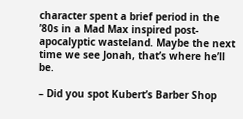character spent a brief period in the ’80s in a Mad Max inspired post-apocalyptic wasteland. Maybe the next time we see Jonah, that’s where he’ll be.

– Did you spot Kubert’s Barber Shop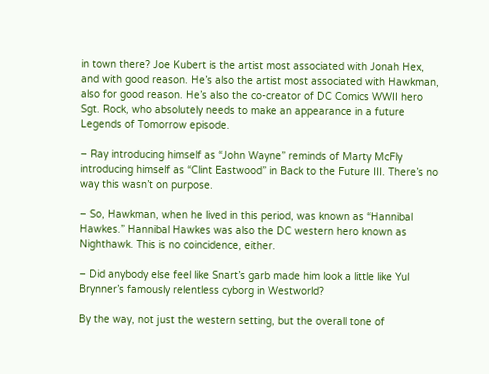in town there? Joe Kubert is the artist most associated with Jonah Hex, and with good reason. He’s also the artist most associated with Hawkman, also for good reason. He’s also the co-creator of DC Comics WWII hero Sgt. Rock, who absolutely needs to make an appearance in a future Legends of Tomorrow episode.

– Ray introducing himself as “John Wayne” reminds of Marty McFly introducing himself as “Clint Eastwood” in Back to the Future III. There’s no way this wasn’t on purpose.

– So, Hawkman, when he lived in this period, was known as “Hannibal Hawkes.” Hannibal Hawkes was also the DC western hero known as Nighthawk. This is no coincidence, either.

– Did anybody else feel like Snart’s garb made him look a little like Yul Brynner’s famously relentless cyborg in Westworld?

By the way, not just the western setting, but the overall tone of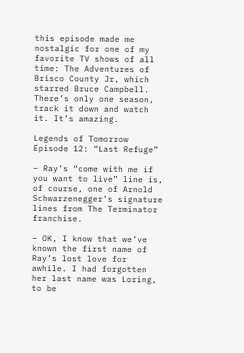this episode made me nostalgic for one of my favorite TV shows of all time: The Adventures of Brisco County Jr, which starred Bruce Campbell. There’s only one season, track it down and watch it. It’s amazing.

Legends of Tomorrow Episode 12: “Last Refuge”

– Ray’s “come with me if you want to live” line is, of course, one of Arnold Schwarzenegger’s signature lines from The Terminator franchise.

– OK, I know that we’ve known the first name of Ray’s lost love for awhile. I had forgotten her last name was Loring, to be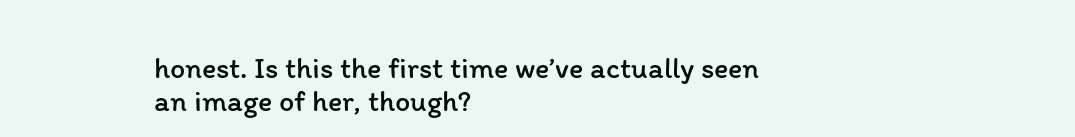honest. Is this the first time we’ve actually seen an image of her, though?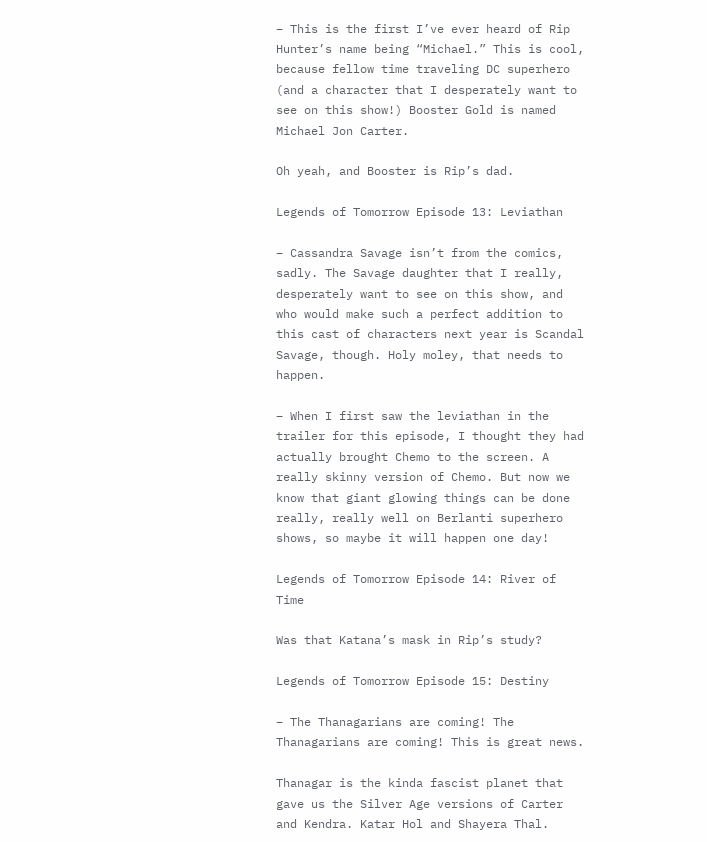– This is the first I’ve ever heard of Rip Hunter’s name being “Michael.” This is cool, because fellow time traveling DC superhero (and a character that I desperately want to see on this show!) Booster Gold is named Michael Jon Carter.

Oh yeah, and Booster is Rip’s dad.

Legends of Tomorrow Episode 13: Leviathan

– Cassandra Savage isn’t from the comics, sadly. The Savage daughter that I really, desperately want to see on this show, and who would make such a perfect addition to this cast of characters next year is Scandal Savage, though. Holy moley, that needs to happen.

– When I first saw the leviathan in the trailer for this episode, I thought they had actually brought Chemo to the screen. A really skinny version of Chemo. But now we know that giant glowing things can be done really, really well on Berlanti superhero shows, so maybe it will happen one day!

Legends of Tomorrow Episode 14: River of Time

Was that Katana’s mask in Rip’s study?

Legends of Tomorrow Episode 15: Destiny

– The Thanagarians are coming! The Thanagarians are coming! This is great news.

Thanagar is the kinda fascist planet that gave us the Silver Age versions of Carter and Kendra. Katar Hol and Shayera Thal.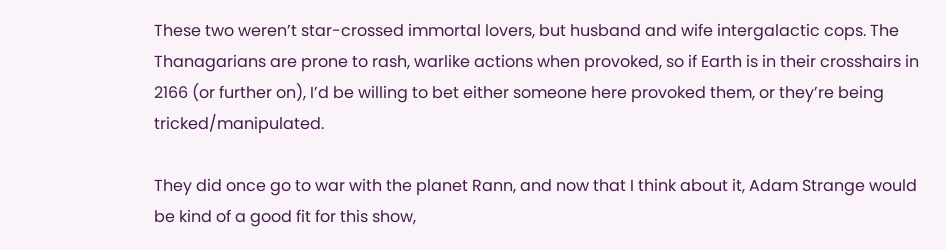These two weren’t star-crossed immortal lovers, but husband and wife intergalactic cops. The Thanagarians are prone to rash, warlike actions when provoked, so if Earth is in their crosshairs in 2166 (or further on), I’d be willing to bet either someone here provoked them, or they’re being tricked/manipulated.

They did once go to war with the planet Rann, and now that I think about it, Adam Strange would be kind of a good fit for this show,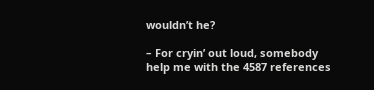wouldn’t he?

– For cryin’ out loud, somebody help me with the 4587 references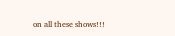on all these shows!!!